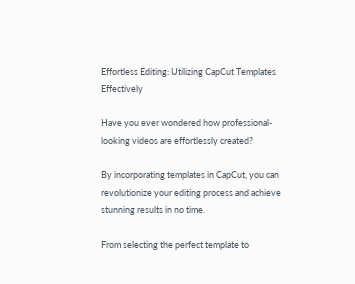Effortless Editing: Utilizing CapCut Templates Effectively

Have you ever wondered how professional-looking videos are effortlessly created?

By incorporating templates in CapCut, you can revolutionize your editing process and achieve stunning results in no time.

From selecting the perfect template to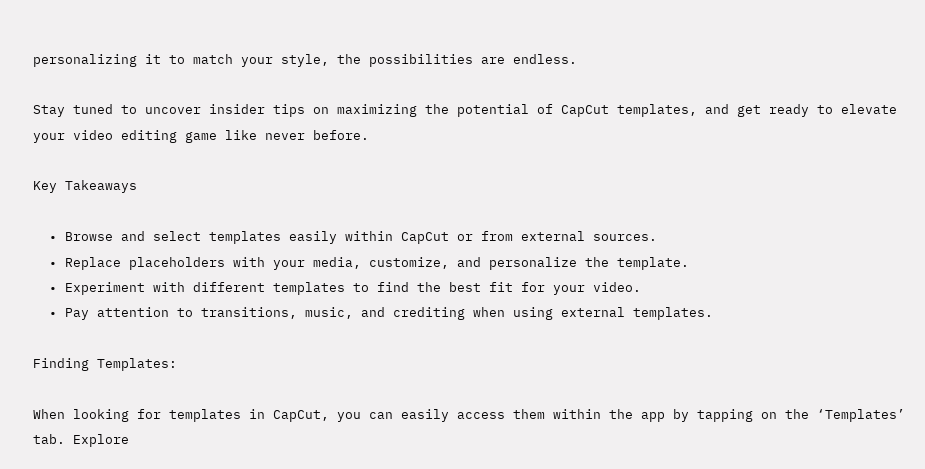personalizing it to match your style, the possibilities are endless.

Stay tuned to uncover insider tips on maximizing the potential of CapCut templates, and get ready to elevate your video editing game like never before.

Key Takeaways

  • Browse and select templates easily within CapCut or from external sources.
  • Replace placeholders with your media, customize, and personalize the template.
  • Experiment with different templates to find the best fit for your video.
  • Pay attention to transitions, music, and crediting when using external templates.

Finding Templates:

When looking for templates in CapCut, you can easily access them within the app by tapping on the ‘Templates’ tab. Explore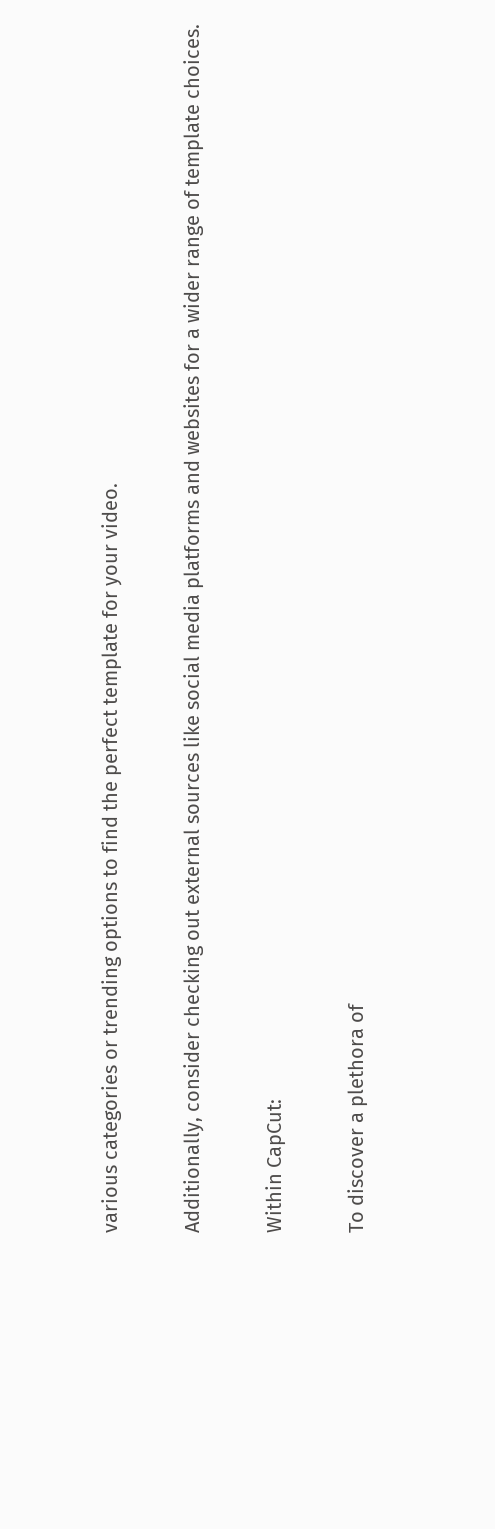various categories or trending options to find the perfect template for your video.

Additionally, consider checking out external sources like social media platforms and websites for a wider range of template choices.

Within CapCut:

To discover a plethora of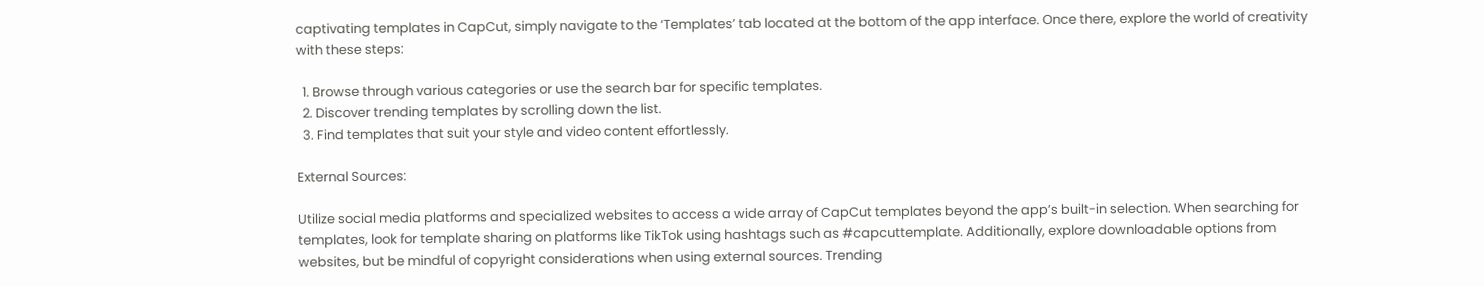captivating templates in CapCut, simply navigate to the ‘Templates’ tab located at the bottom of the app interface. Once there, explore the world of creativity with these steps:

  1. Browse through various categories or use the search bar for specific templates.
  2. Discover trending templates by scrolling down the list.
  3. Find templates that suit your style and video content effortlessly.

External Sources:

Utilize social media platforms and specialized websites to access a wide array of CapCut templates beyond the app’s built-in selection. When searching for templates, look for template sharing on platforms like TikTok using hashtags such as #capcuttemplate. Additionally, explore downloadable options from websites, but be mindful of copyright considerations when using external sources. Trending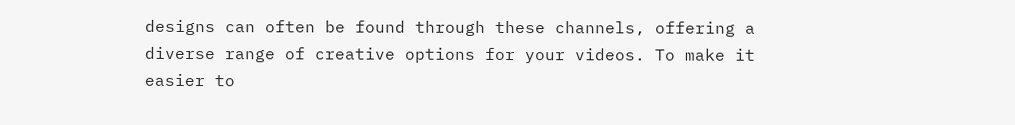designs can often be found through these channels, offering a diverse range of creative options for your videos. To make it easier to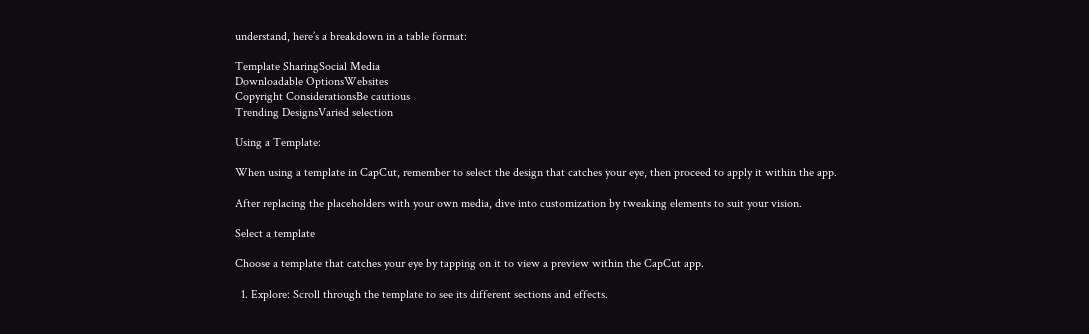understand, here’s a breakdown in a table format:

Template SharingSocial Media
Downloadable OptionsWebsites
Copyright ConsiderationsBe cautious
Trending DesignsVaried selection

Using a Template:

When using a template in CapCut, remember to select the design that catches your eye, then proceed to apply it within the app.

After replacing the placeholders with your own media, dive into customization by tweaking elements to suit your vision.

Select a template

Choose a template that catches your eye by tapping on it to view a preview within the CapCut app.

  1. Explore: Scroll through the template to see its different sections and effects.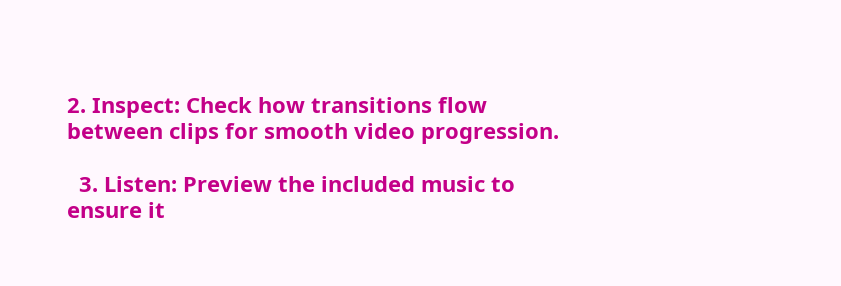2. Inspect: Check how transitions flow between clips for smooth video progression.

  3. Listen: Preview the included music to ensure it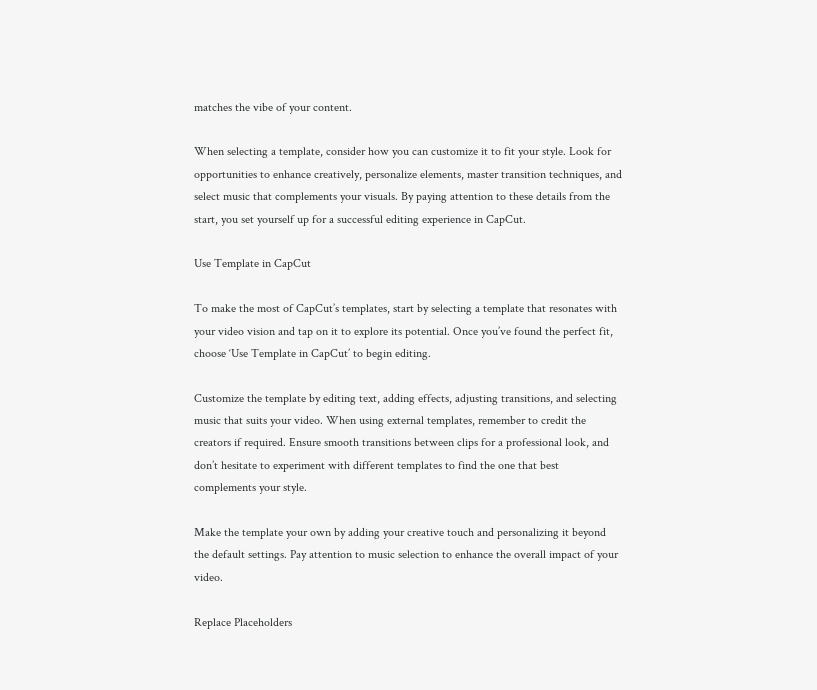matches the vibe of your content.

When selecting a template, consider how you can customize it to fit your style. Look for opportunities to enhance creatively, personalize elements, master transition techniques, and select music that complements your visuals. By paying attention to these details from the start, you set yourself up for a successful editing experience in CapCut.

Use Template in CapCut

To make the most of CapCut’s templates, start by selecting a template that resonates with your video vision and tap on it to explore its potential. Once you’ve found the perfect fit, choose ‘Use Template in CapCut’ to begin editing.

Customize the template by editing text, adding effects, adjusting transitions, and selecting music that suits your video. When using external templates, remember to credit the creators if required. Ensure smooth transitions between clips for a professional look, and don’t hesitate to experiment with different templates to find the one that best complements your style.

Make the template your own by adding your creative touch and personalizing it beyond the default settings. Pay attention to music selection to enhance the overall impact of your video.

Replace Placeholders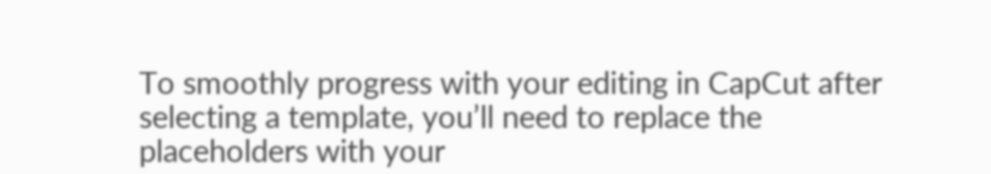To smoothly progress with your editing in CapCut after selecting a template, you’ll need to replace the placeholders with your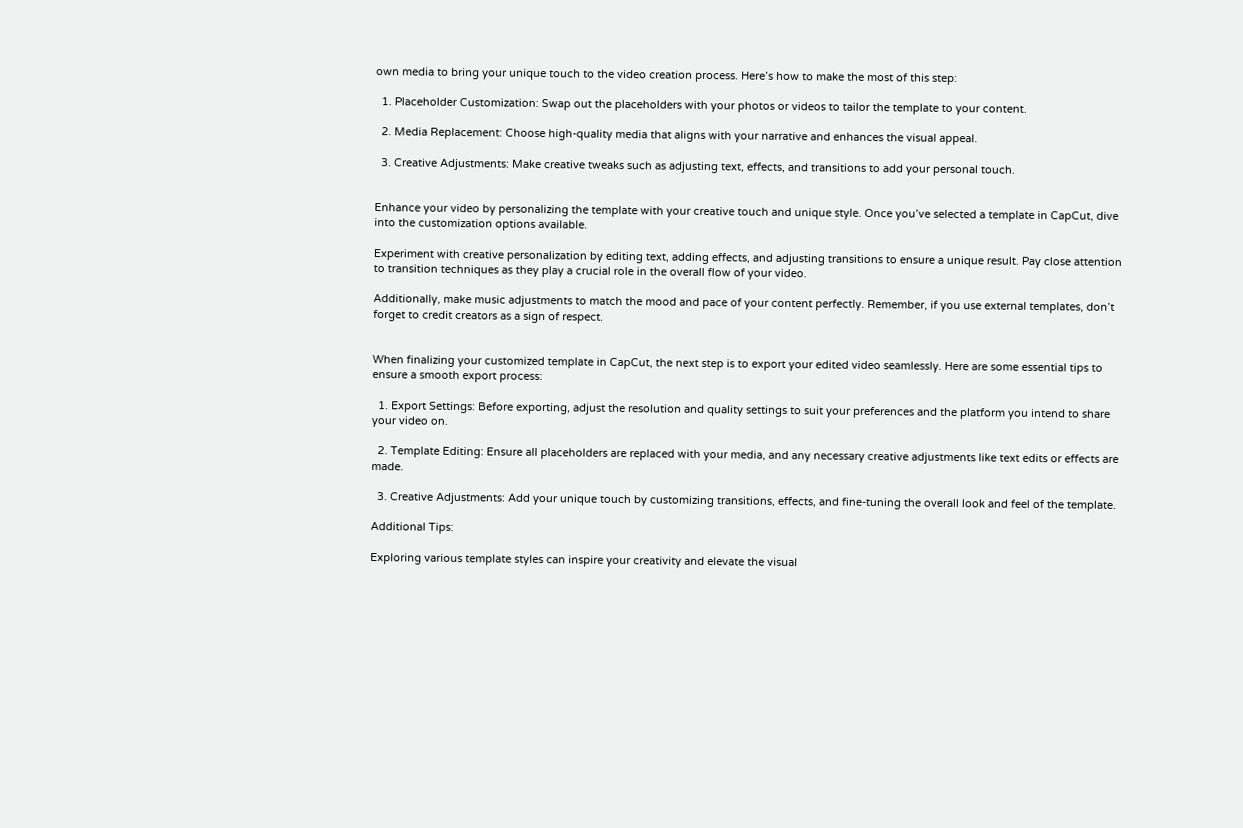own media to bring your unique touch to the video creation process. Here’s how to make the most of this step:

  1. Placeholder Customization: Swap out the placeholders with your photos or videos to tailor the template to your content.

  2. Media Replacement: Choose high-quality media that aligns with your narrative and enhances the visual appeal.

  3. Creative Adjustments: Make creative tweaks such as adjusting text, effects, and transitions to add your personal touch.


Enhance your video by personalizing the template with your creative touch and unique style. Once you’ve selected a template in CapCut, dive into the customization options available.

Experiment with creative personalization by editing text, adding effects, and adjusting transitions to ensure a unique result. Pay close attention to transition techniques as they play a crucial role in the overall flow of your video.

Additionally, make music adjustments to match the mood and pace of your content perfectly. Remember, if you use external templates, don’t forget to credit creators as a sign of respect.


When finalizing your customized template in CapCut, the next step is to export your edited video seamlessly. Here are some essential tips to ensure a smooth export process:

  1. Export Settings: Before exporting, adjust the resolution and quality settings to suit your preferences and the platform you intend to share your video on.

  2. Template Editing: Ensure all placeholders are replaced with your media, and any necessary creative adjustments like text edits or effects are made.

  3. Creative Adjustments: Add your unique touch by customizing transitions, effects, and fine-tuning the overall look and feel of the template.

Additional Tips:

Exploring various template styles can inspire your creativity and elevate the visual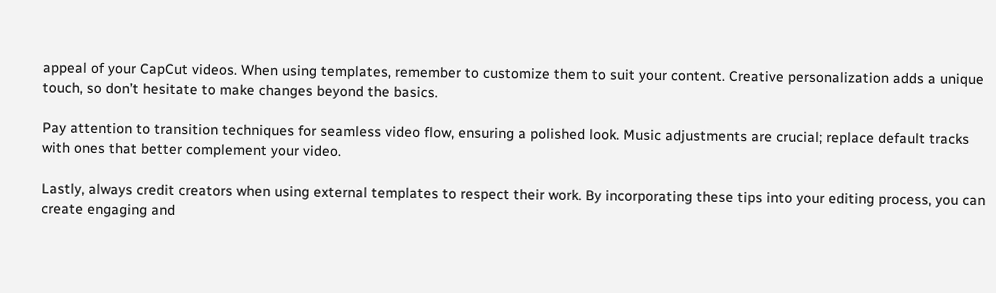appeal of your CapCut videos. When using templates, remember to customize them to suit your content. Creative personalization adds a unique touch, so don’t hesitate to make changes beyond the basics.

Pay attention to transition techniques for seamless video flow, ensuring a polished look. Music adjustments are crucial; replace default tracks with ones that better complement your video.

Lastly, always credit creators when using external templates to respect their work. By incorporating these tips into your editing process, you can create engaging and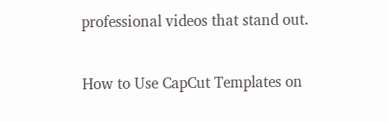professional videos that stand out.

How to Use CapCut Templates on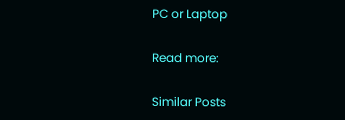PC or Laptop

Read more:

Similar Posts